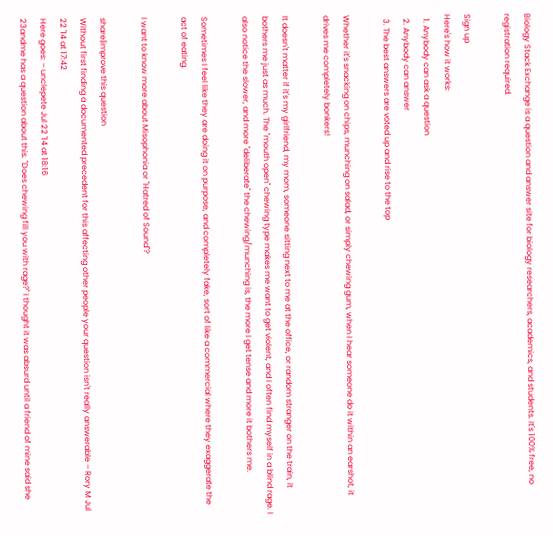Biology Stack Exchange is a question and answer site for biology researchers, academics, and students. It's 100% free, no registration required.

Sign up
Here's how it works:
  1. Anybody can ask a question
  2. Anybody can answer
  3. The best answers are voted up and rise to the top

Whether it's snacking on chips, munching on salad, or simply chewing gum, when I hear someone do it within an earshot, it drives me completely bonkers!

It doesn't matter if it's my girlfriend, my mom, someone sitting next to me at the office, or random stranger on the train, it bothers me just as much. The "mouth open" chewing type makes me want to get violent, and I often find myself in a blind rage. I also notice the slower, and more "deliberate" the chewing/munching is, the more I get tense and more it bothers me.

Sometimes I feel like they are doing it on purpose, and completely fake, sort of like a commercial where they exaggerate the act of eating.

I want to know more about Misophonia or "Hatred of Sound"?

share|improve this question
Without first finding a documented precedent for this affecting other people your question isn't really answerable – Rory M Jul 22 '14 at 17:42
Here goes: – unclepete Jul 22 '14 at 18:16
23andme has a question about this. "Does chewing fill you with rage?" I thought it was absurd until a friend of mine said she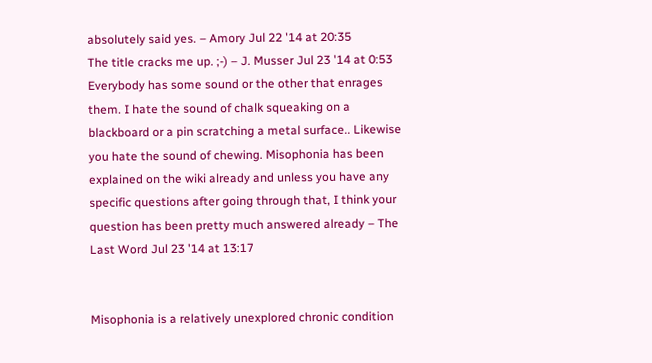absolutely said yes. – Amory Jul 22 '14 at 20:35
The title cracks me up. ;-) – J. Musser Jul 23 '14 at 0:53
Everybody has some sound or the other that enrages them. I hate the sound of chalk squeaking on a blackboard or a pin scratching a metal surface.. Likewise you hate the sound of chewing. Misophonia has been explained on the wiki already and unless you have any specific questions after going through that, I think your question has been pretty much answered already – The Last Word Jul 23 '14 at 13:17


Misophonia is a relatively unexplored chronic condition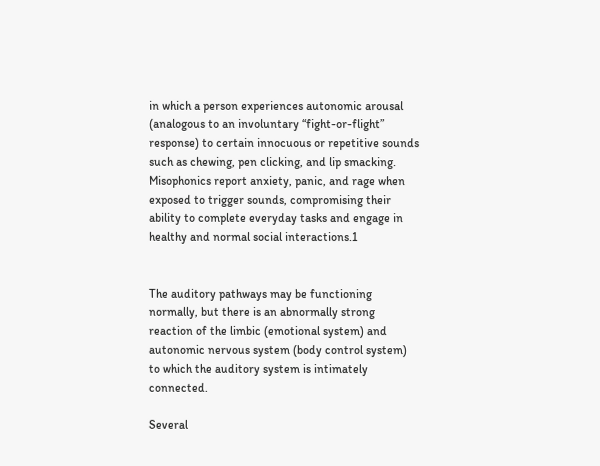in which a person experiences autonomic arousal (analogous to an involuntary “fight-or-flight” response) to certain innocuous or repetitive sounds such as chewing, pen clicking, and lip smacking. Misophonics report anxiety, panic, and rage when exposed to trigger sounds, compromising their ability to complete everyday tasks and engage in healthy and normal social interactions.1


The auditory pathways may be functioning normally, but there is an abnormally strong reaction of the limbic (emotional system) and autonomic nervous system (body control system) to which the auditory system is intimately connected.

Several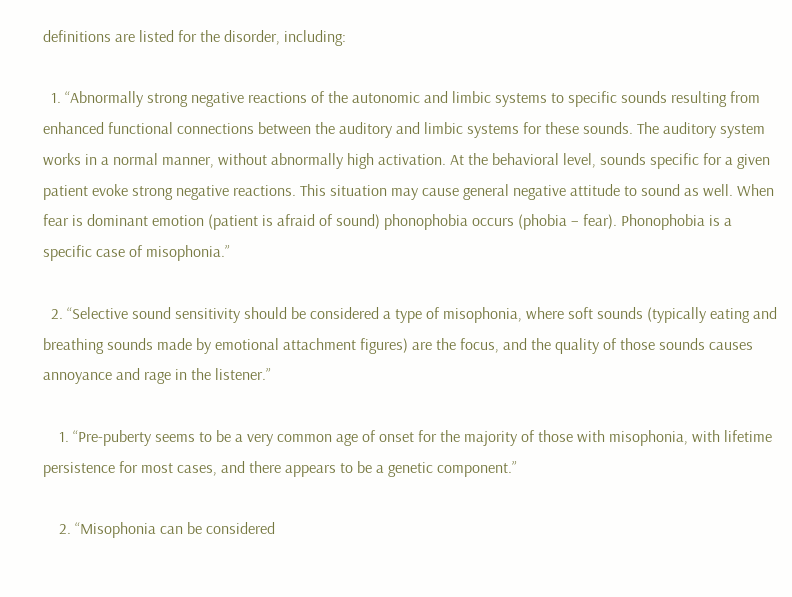definitions are listed for the disorder, including:

  1. “Abnormally strong negative reactions of the autonomic and limbic systems to specific sounds resulting from enhanced functional connections between the auditory and limbic systems for these sounds. The auditory system works in a normal manner, without abnormally high activation. At the behavioral level, sounds specific for a given patient evoke strong negative reactions. This situation may cause general negative attitude to sound as well. When fear is dominant emotion (patient is afraid of sound) phonophobia occurs (phobia – fear). Phonophobia is a specific case of misophonia.”

  2. “Selective sound sensitivity should be considered a type of misophonia, where soft sounds (typically eating and breathing sounds made by emotional attachment figures) are the focus, and the quality of those sounds causes annoyance and rage in the listener.”

    1. “Pre-puberty seems to be a very common age of onset for the majority of those with misophonia, with lifetime persistence for most cases, and there appears to be a genetic component.”

    2. “Misophonia can be considered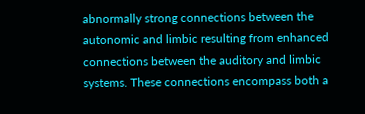abnormally strong connections between the autonomic and limbic resulting from enhanced connections between the auditory and limbic systems. These connections encompass both a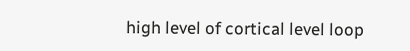high level of cortical level loop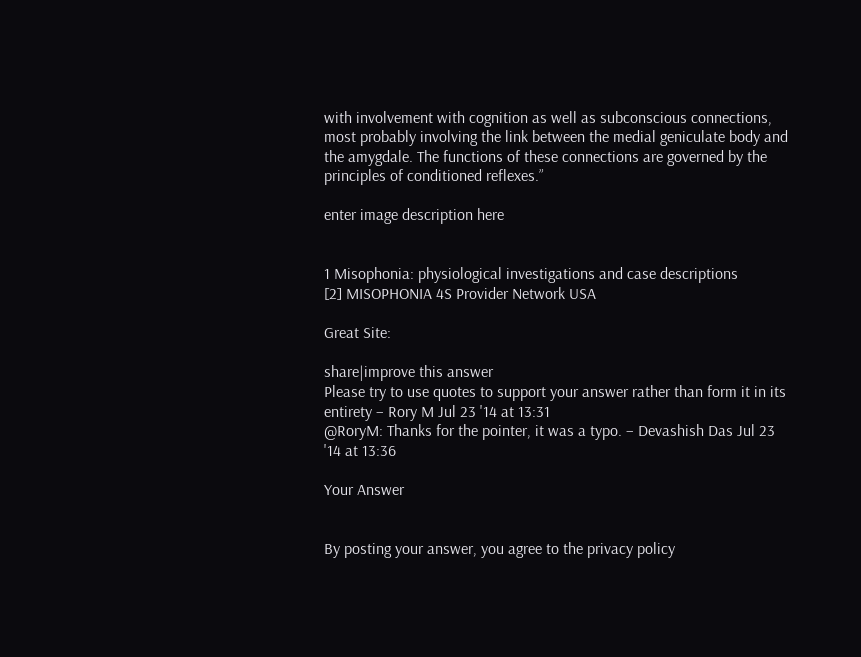with involvement with cognition as well as subconscious connections, most probably involving the link between the medial geniculate body and the amygdale. The functions of these connections are governed by the principles of conditioned reflexes.”

enter image description here


1 Misophonia: physiological investigations and case descriptions
[2] MISOPHONIA 4S Provider Network USA

Great Site:

share|improve this answer
Please try to use quotes to support your answer rather than form it in its entirety – Rory M Jul 23 '14 at 13:31
@RoryM: Thanks for the pointer, it was a typo. – Devashish Das Jul 23 '14 at 13:36

Your Answer


By posting your answer, you agree to the privacy policy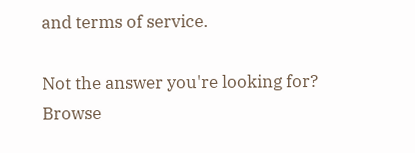and terms of service.

Not the answer you're looking for? Browse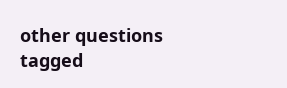other questions tagged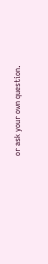or ask your own question.